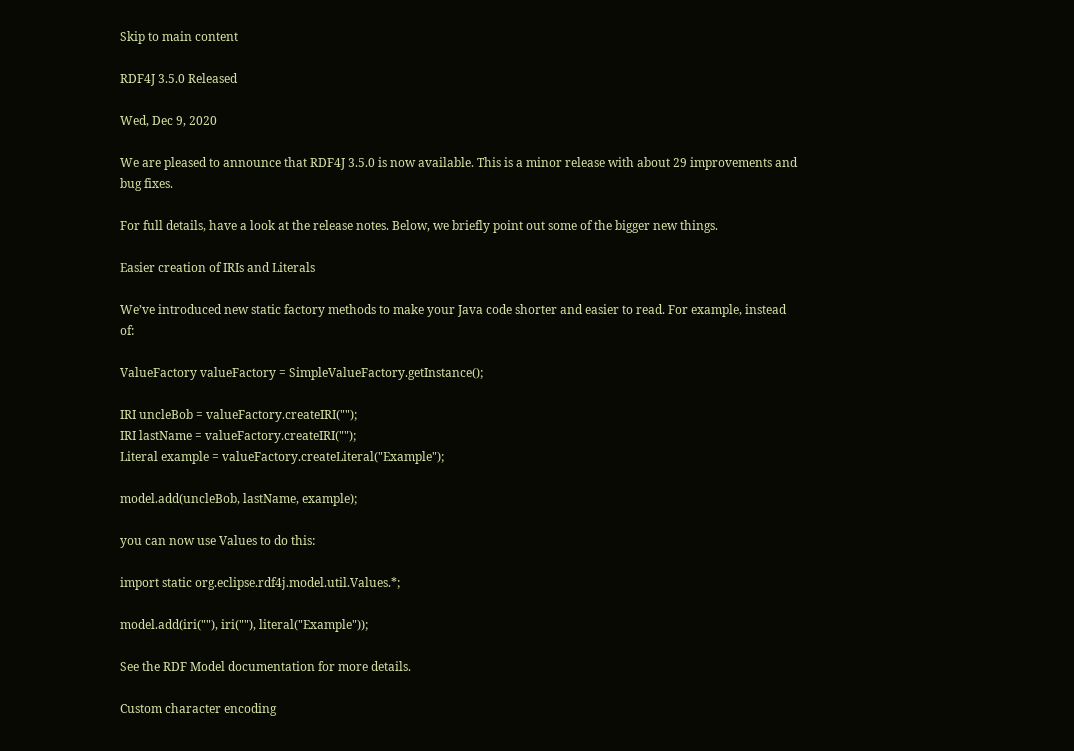Skip to main content

RDF4J 3.5.0 Released

Wed, Dec 9, 2020

We are pleased to announce that RDF4J 3.5.0 is now available. This is a minor release with about 29 improvements and bug fixes.

For full details, have a look at the release notes. Below, we briefly point out some of the bigger new things.

Easier creation of IRIs and Literals

We’ve introduced new static factory methods to make your Java code shorter and easier to read. For example, instead of:

ValueFactory valueFactory = SimpleValueFactory.getInstance();

IRI uncleBob = valueFactory.createIRI("");
IRI lastName = valueFactory.createIRI("");
Literal example = valueFactory.createLiteral("Example");

model.add(uncleBob, lastName, example);

you can now use Values to do this:

import static org.eclipse.rdf4j.model.util.Values.*;

model.add(iri(""), iri(""), literal("Example"));

See the RDF Model documentation for more details.

Custom character encoding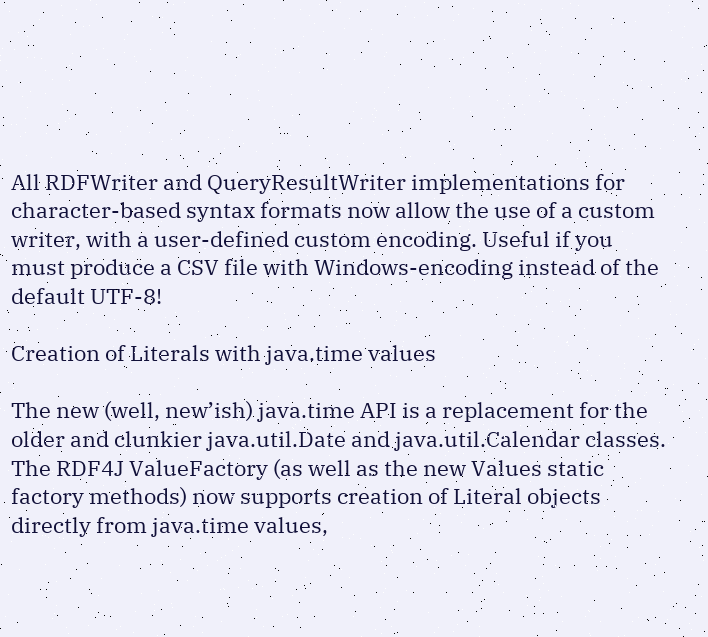All RDFWriter and QueryResultWriter implementations for character-based syntax formats now allow the use of a custom writer, with a user-defined custom encoding. Useful if you must produce a CSV file with Windows-encoding instead of the default UTF-8!

Creation of Literals with java.time values

The new (well, new’ish) java.time API is a replacement for the older and clunkier java.util.Date and java.util.Calendar classes. The RDF4J ValueFactory (as well as the new Values static factory methods) now supports creation of Literal objects directly from java.time values,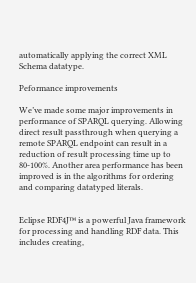automatically applying the correct XML Schema datatype.

Peformance improvements

We’ve made some major improvements in performance of SPARQL querying. Allowing direct result passthrough when querying a remote SPARQL endpoint can result in a reduction of result processing time up to 80-100%. Another area performance has been improved is in the algorithms for ordering and comparing datatyped literals.


Eclipse RDF4J™ is a powerful Java framework for processing and handling RDF data. This includes creating,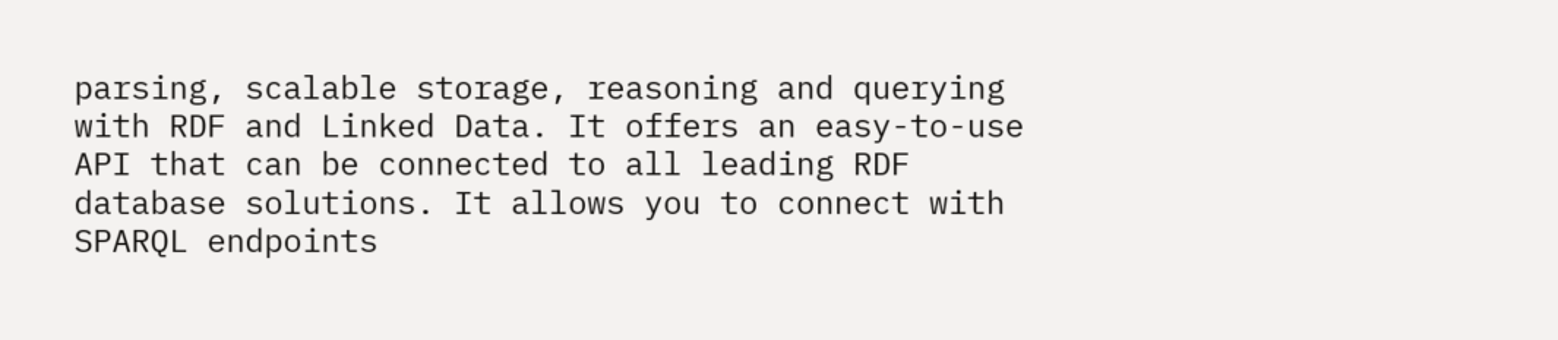parsing, scalable storage, reasoning and querying with RDF and Linked Data. It offers an easy-to-use API that can be connected to all leading RDF database solutions. It allows you to connect with SPARQL endpoints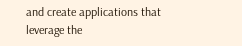and create applications that leverage the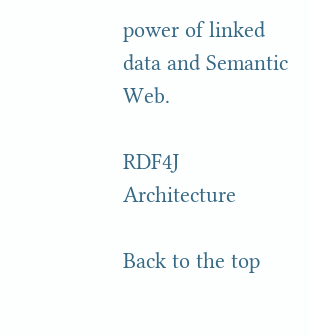power of linked data and Semantic Web.

RDF4J Architecture

Back to the top